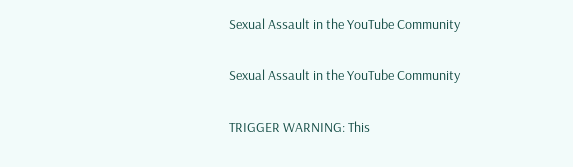Sexual Assault in the YouTube Community

Sexual Assault in the YouTube Community

TRIGGER WARNING: This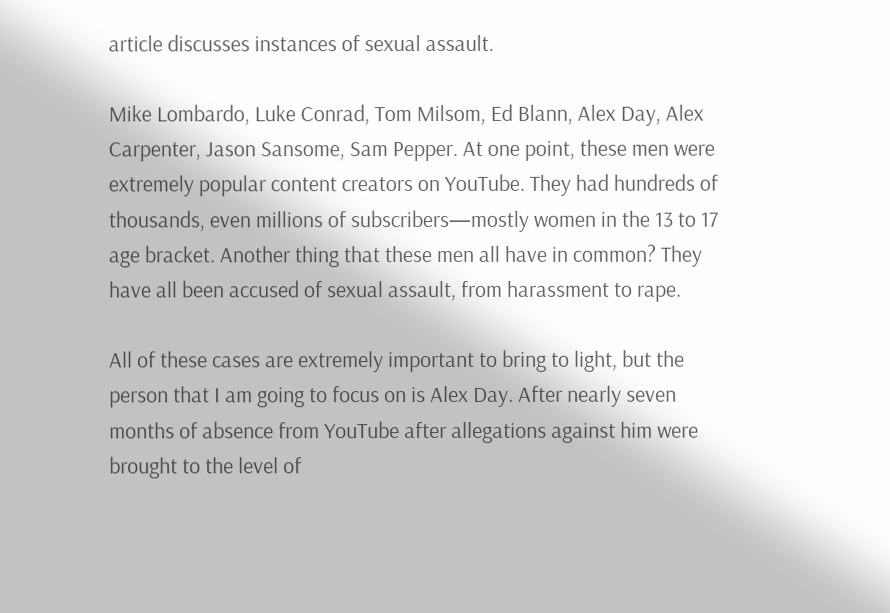article discusses instances of sexual assault.

Mike Lombardo, Luke Conrad, Tom Milsom, Ed Blann, Alex Day, Alex Carpenter, Jason Sansome, Sam Pepper. At one point, these men were extremely popular content creators on YouTube. They had hundreds of thousands, even millions of subscribers—mostly women in the 13 to 17 age bracket. Another thing that these men all have in common? They have all been accused of sexual assault, from harassment to rape.

All of these cases are extremely important to bring to light, but the person that I am going to focus on is Alex Day. After nearly seven months of absence from YouTube after allegations against him were brought to the level of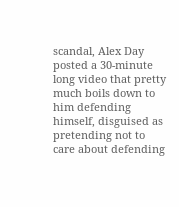scandal, Alex Day posted a 30-minute long video that pretty much boils down to him defending himself, disguised as pretending not to care about defending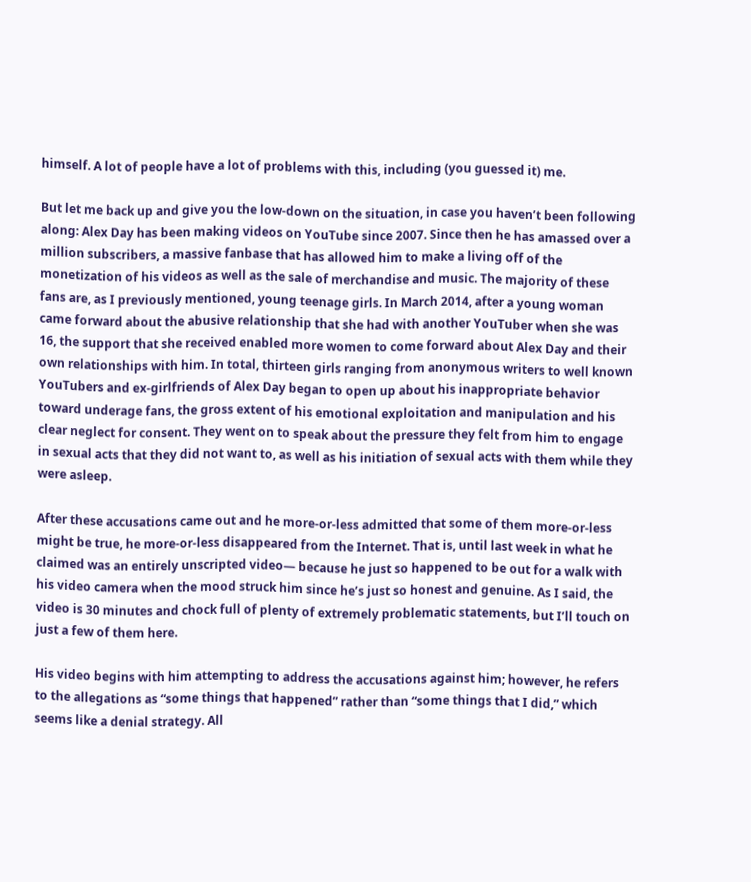himself. A lot of people have a lot of problems with this, including (you guessed it) me.

But let me back up and give you the low-down on the situation, in case you haven’t been following along: Alex Day has been making videos on YouTube since 2007. Since then he has amassed over a million subscribers, a massive fanbase that has allowed him to make a living off of the monetization of his videos as well as the sale of merchandise and music. The majority of these fans are, as I previously mentioned, young teenage girls. In March 2014, after a young woman came forward about the abusive relationship that she had with another YouTuber when she was 16, the support that she received enabled more women to come forward about Alex Day and their own relationships with him. In total, thirteen girls ranging from anonymous writers to well known YouTubers and ex-girlfriends of Alex Day began to open up about his inappropriate behavior toward underage fans, the gross extent of his emotional exploitation and manipulation and his clear neglect for consent. They went on to speak about the pressure they felt from him to engage in sexual acts that they did not want to, as well as his initiation of sexual acts with them while they were asleep.

After these accusations came out and he more-or-less admitted that some of them more-or-less might be true, he more-or-less disappeared from the Internet. That is, until last week in what he claimed was an entirely unscripted video— because he just so happened to be out for a walk with his video camera when the mood struck him since he’s just so honest and genuine. As I said, the video is 30 minutes and chock full of plenty of extremely problematic statements, but I’ll touch on just a few of them here.

His video begins with him attempting to address the accusations against him; however, he refers to the allegations as “some things that happened” rather than “some things that I did,” which seems like a denial strategy. All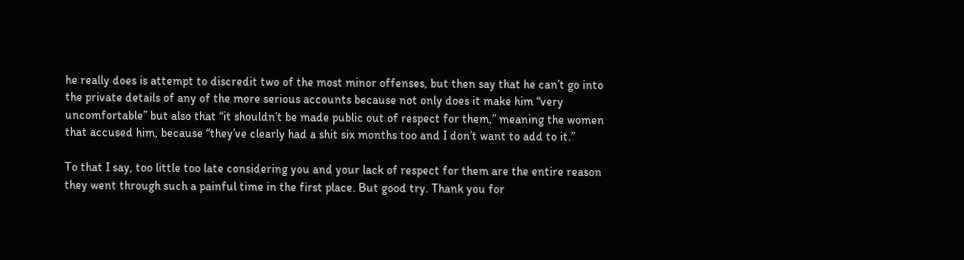he really does is attempt to discredit two of the most minor offenses, but then say that he can’t go into the private details of any of the more serious accounts because not only does it make him “very uncomfortable” but also that “it shouldn’t be made public out of respect for them,” meaning the women that accused him, because “they’ve clearly had a shit six months too and I don’t want to add to it.”

To that I say, too little too late considering you and your lack of respect for them are the entire reason they went through such a painful time in the first place. But good try. Thank you for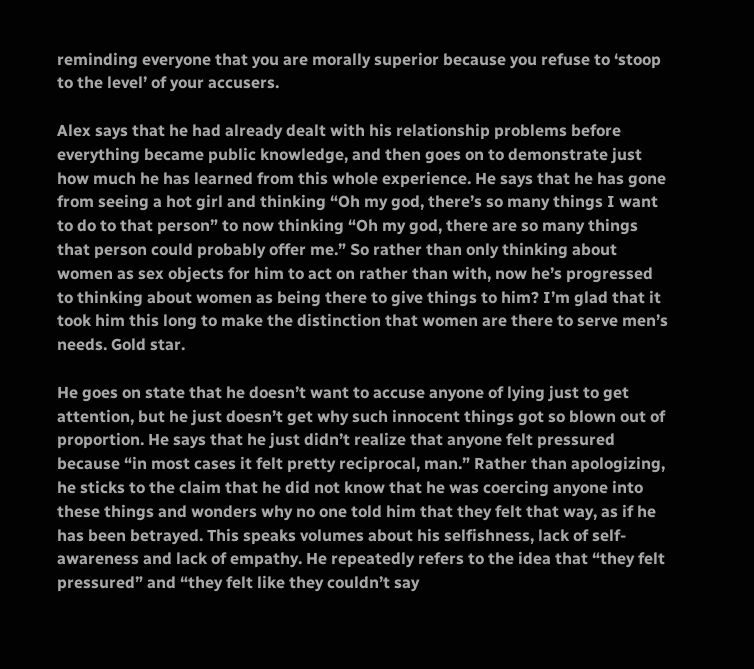reminding everyone that you are morally superior because you refuse to ‘stoop to the level’ of your accusers.

Alex says that he had already dealt with his relationship problems before everything became public knowledge, and then goes on to demonstrate just how much he has learned from this whole experience. He says that he has gone from seeing a hot girl and thinking “Oh my god, there’s so many things I want to do to that person” to now thinking “Oh my god, there are so many things that person could probably offer me.” So rather than only thinking about women as sex objects for him to act on rather than with, now he’s progressed to thinking about women as being there to give things to him? I’m glad that it took him this long to make the distinction that women are there to serve men’s needs. Gold star.

He goes on state that he doesn’t want to accuse anyone of lying just to get attention, but he just doesn’t get why such innocent things got so blown out of proportion. He says that he just didn’t realize that anyone felt pressured because “in most cases it felt pretty reciprocal, man.” Rather than apologizing, he sticks to the claim that he did not know that he was coercing anyone into these things and wonders why no one told him that they felt that way, as if he has been betrayed. This speaks volumes about his selfishness, lack of self-awareness and lack of empathy. He repeatedly refers to the idea that “they felt pressured” and “they felt like they couldn’t say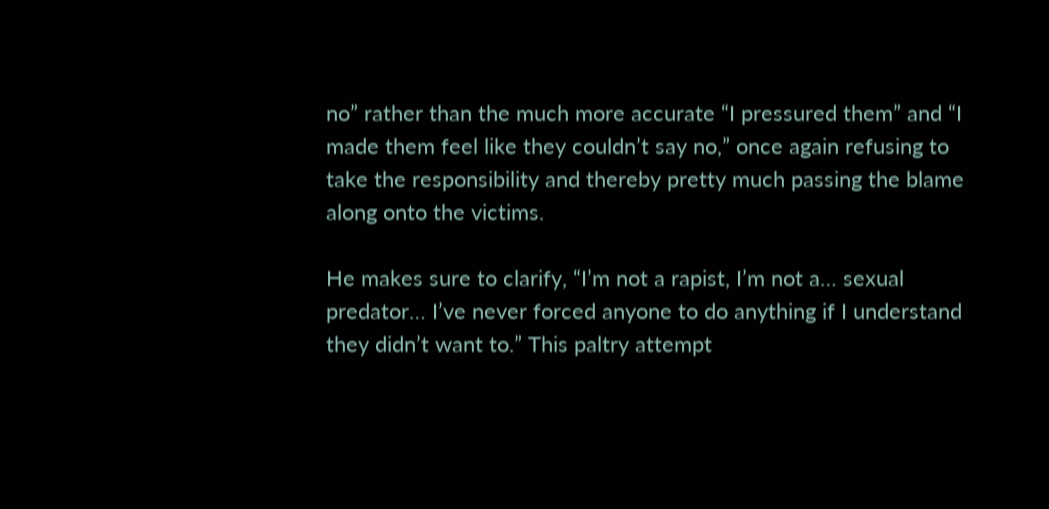no” rather than the much more accurate “I pressured them” and “I made them feel like they couldn’t say no,” once again refusing to take the responsibility and thereby pretty much passing the blame along onto the victims.

He makes sure to clarify, “I’m not a rapist, I’m not a… sexual predator… I’ve never forced anyone to do anything if I understand they didn’t want to.” This paltry attempt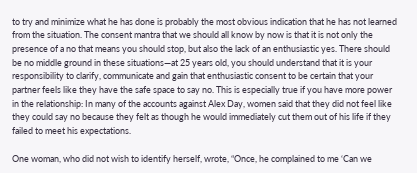to try and minimize what he has done is probably the most obvious indication that he has not learned from the situation. The consent mantra that we should all know by now is that it is not only the presence of a no that means you should stop, but also the lack of an enthusiastic yes. There should be no middle ground in these situations—at 25 years old, you should understand that it is your responsibility to clarify, communicate and gain that enthusiastic consent to be certain that your partner feels like they have the safe space to say no. This is especially true if you have more power in the relationship: In many of the accounts against Alex Day, women said that they did not feel like they could say no because they felt as though he would immediately cut them out of his life if they failed to meet his expectations.

One woman, who did not wish to identify herself, wrote, “Once, he complained to me ‘Can we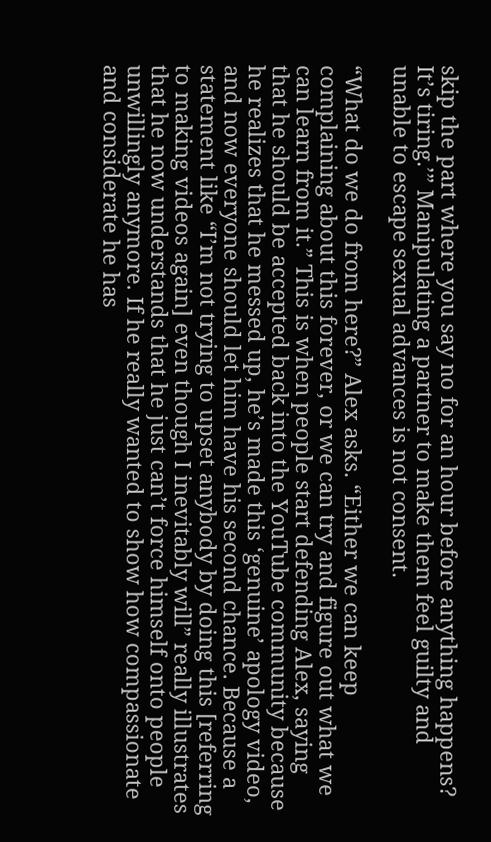skip the part where you say no for an hour before anything happens? It’s tiring.’” Manipulating a partner to make them feel guilty and unable to escape sexual advances is not consent.

“What do we do from here?” Alex asks. “Either we can keep complaining about this forever, or we can try and figure out what we can learn from it.” This is when people start defending Alex, saying that he should be accepted back into the YouTube community because he realizes that he messed up, he’s made this ‘genuine’ apology video, and now everyone should let him have his second chance. Because a statement like “I’m not trying to upset anybody by doing this [referring to making videos again] even though I inevitably will” really illustrates that he now understands that he just can’t force himself onto people unwillingly anymore. If he really wanted to show how compassionate and considerate he has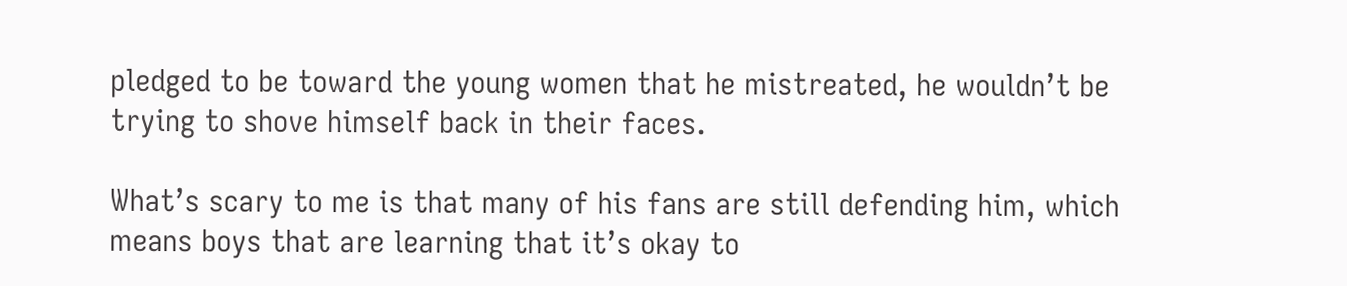pledged to be toward the young women that he mistreated, he wouldn’t be trying to shove himself back in their faces.

What’s scary to me is that many of his fans are still defending him, which means boys that are learning that it’s okay to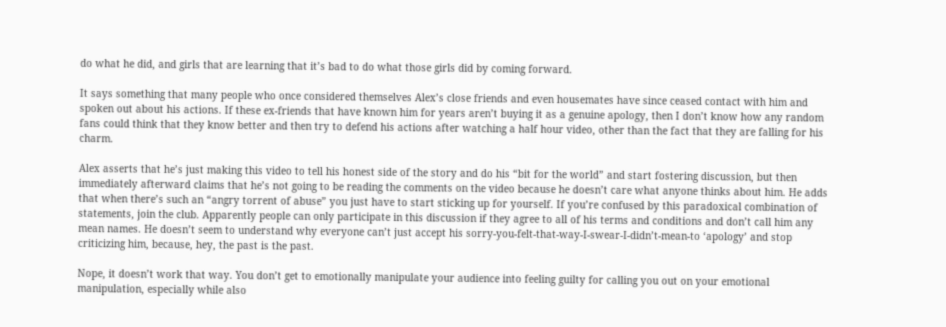do what he did, and girls that are learning that it’s bad to do what those girls did by coming forward.

It says something that many people who once considered themselves Alex’s close friends and even housemates have since ceased contact with him and spoken out about his actions. If these ex-friends that have known him for years aren’t buying it as a genuine apology, then I don’t know how any random fans could think that they know better and then try to defend his actions after watching a half hour video, other than the fact that they are falling for his charm.

Alex asserts that he’s just making this video to tell his honest side of the story and do his “bit for the world” and start fostering discussion, but then immediately afterward claims that he’s not going to be reading the comments on the video because he doesn’t care what anyone thinks about him. He adds that when there’s such an “angry torrent of abuse” you just have to start sticking up for yourself. If you’re confused by this paradoxical combination of statements, join the club. Apparently people can only participate in this discussion if they agree to all of his terms and conditions and don’t call him any mean names. He doesn’t seem to understand why everyone can’t just accept his sorry-you-felt-that-way-I-swear-I-didn’t-mean-to ‘apology’ and stop criticizing him, because, hey, the past is the past.

Nope, it doesn’t work that way. You don’t get to emotionally manipulate your audience into feeling guilty for calling you out on your emotional manipulation, especially while also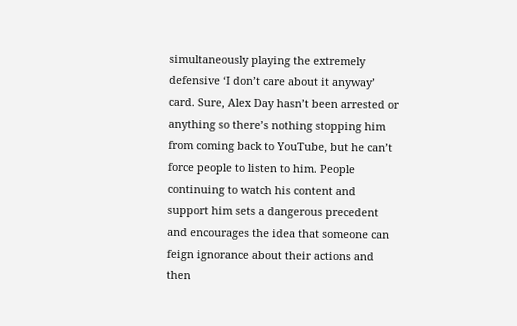simultaneously playing the extremely defensive ‘I don’t care about it anyway’ card. Sure, Alex Day hasn’t been arrested or anything so there’s nothing stopping him from coming back to YouTube, but he can’t force people to listen to him. People continuing to watch his content and support him sets a dangerous precedent and encourages the idea that someone can feign ignorance about their actions and then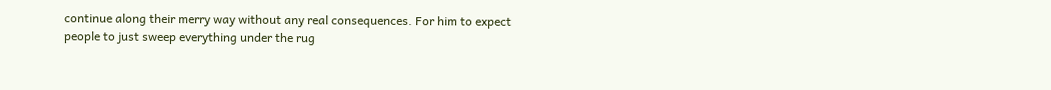continue along their merry way without any real consequences. For him to expect people to just sweep everything under the rug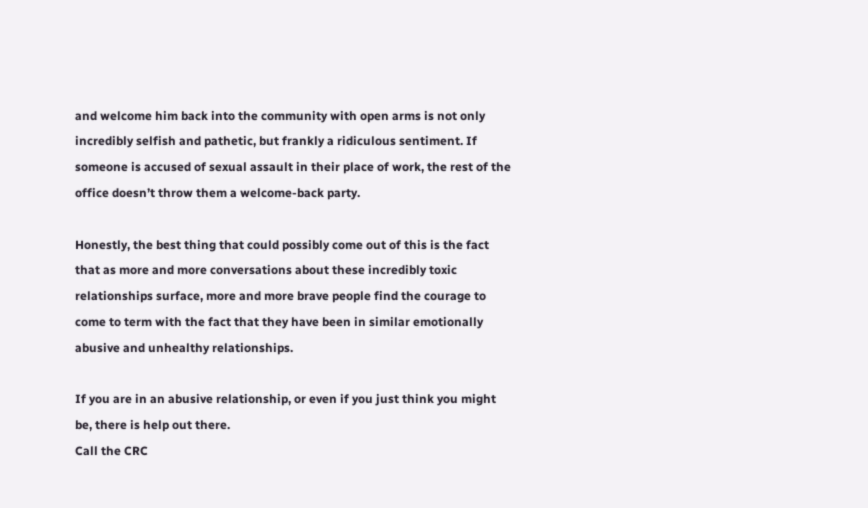and welcome him back into the community with open arms is not only incredibly selfish and pathetic, but frankly a ridiculous sentiment. If someone is accused of sexual assault in their place of work, the rest of the office doesn’t throw them a welcome-back party.

Honestly, the best thing that could possibly come out of this is the fact that as more and more conversations about these incredibly toxic relationships surface, more and more brave people find the courage to come to term with the fact that they have been in similar emotionally abusive and unhealthy relationships.

If you are in an abusive relationship, or even if you just think you might be, there is help out there.
Call the CRC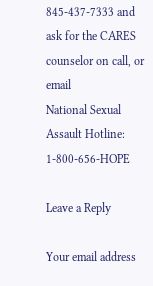845-437-7333 and ask for the CARES counselor on call, or email
National Sexual Assault Hotline: 1-800-656-HOPE

Leave a Reply

Your email address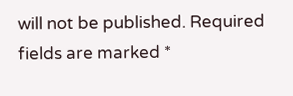will not be published. Required fields are marked *